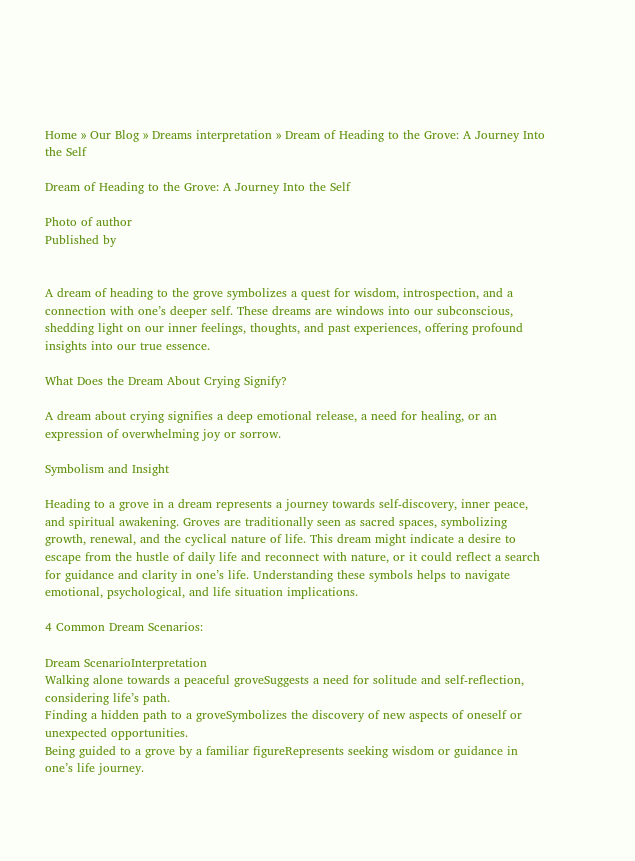Home » Our Blog » Dreams interpretation » Dream of Heading to the Grove: A Journey Into the Self

Dream of Heading to the Grove: A Journey Into the Self

Photo of author
Published by


A dream of heading to the grove symbolizes a quest for wisdom, introspection, and a connection with one’s deeper self. These dreams are windows into our subconscious, shedding light on our inner feelings, thoughts, and past experiences, offering profound insights into our true essence.

What Does the Dream About Crying Signify?

A dream about crying signifies a deep emotional release, a need for healing, or an expression of overwhelming joy or sorrow.

Symbolism and Insight

Heading to a grove in a dream represents a journey towards self-discovery, inner peace, and spiritual awakening. Groves are traditionally seen as sacred spaces, symbolizing growth, renewal, and the cyclical nature of life. This dream might indicate a desire to escape from the hustle of daily life and reconnect with nature, or it could reflect a search for guidance and clarity in one’s life. Understanding these symbols helps to navigate emotional, psychological, and life situation implications.

4 Common Dream Scenarios:

Dream ScenarioInterpretation
Walking alone towards a peaceful groveSuggests a need for solitude and self-reflection, considering life’s path.
Finding a hidden path to a groveSymbolizes the discovery of new aspects of oneself or unexpected opportunities.
Being guided to a grove by a familiar figureRepresents seeking wisdom or guidance in one’s life journey.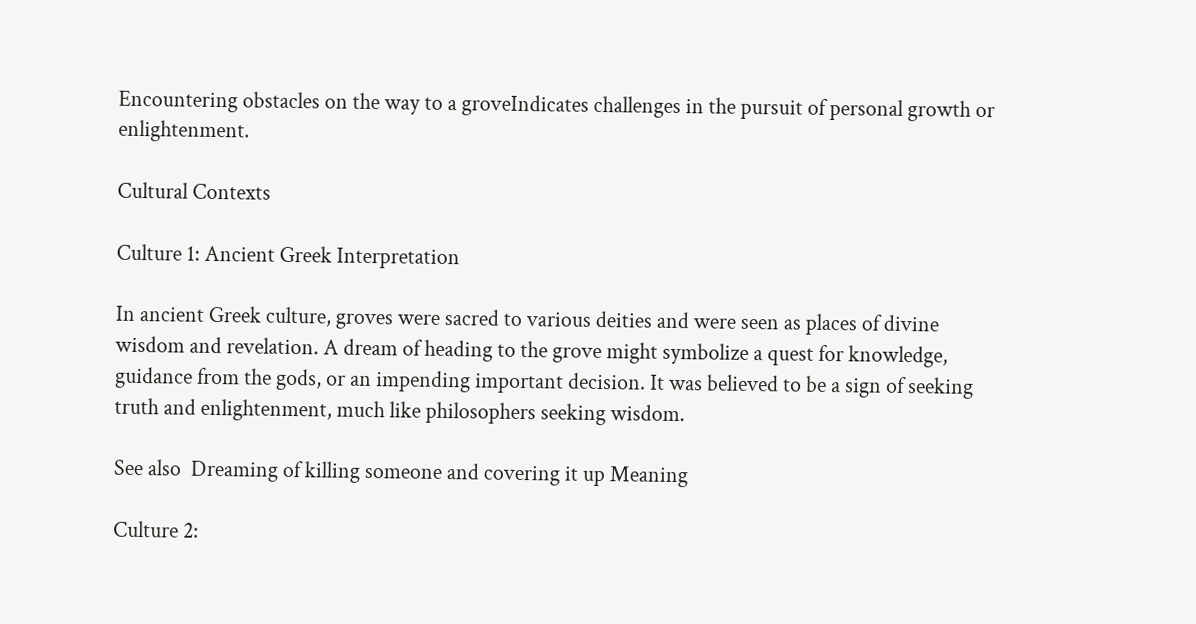Encountering obstacles on the way to a groveIndicates challenges in the pursuit of personal growth or enlightenment.

Cultural Contexts

Culture 1: Ancient Greek Interpretation

In ancient Greek culture, groves were sacred to various deities and were seen as places of divine wisdom and revelation. A dream of heading to the grove might symbolize a quest for knowledge, guidance from the gods, or an impending important decision. It was believed to be a sign of seeking truth and enlightenment, much like philosophers seeking wisdom.

See also  Dreaming of killing someone and covering it up Meaning

Culture 2: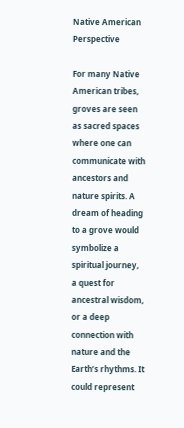Native American Perspective

For many Native American tribes, groves are seen as sacred spaces where one can communicate with ancestors and nature spirits. A dream of heading to a grove would symbolize a spiritual journey, a quest for ancestral wisdom, or a deep connection with nature and the Earth’s rhythms. It could represent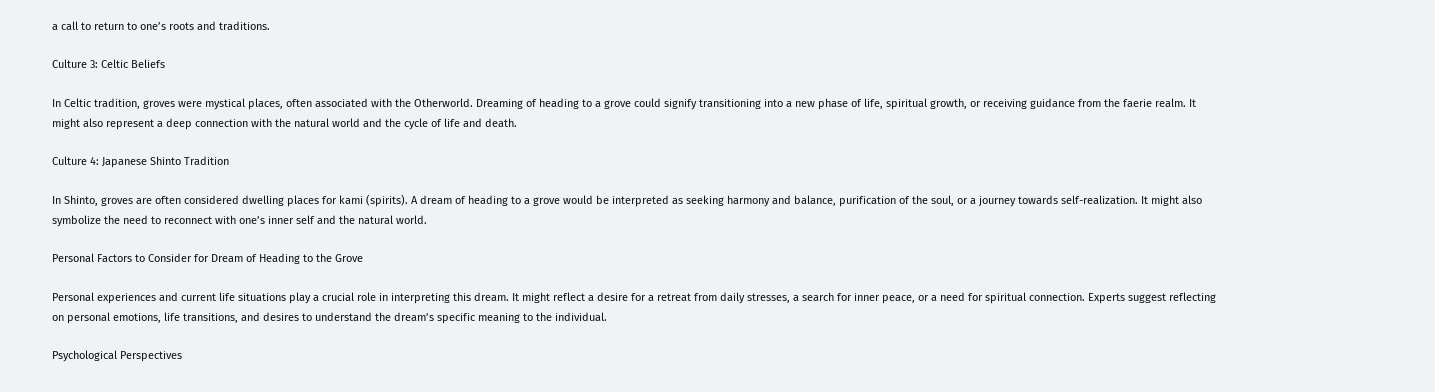a call to return to one’s roots and traditions.

Culture 3: Celtic Beliefs

In Celtic tradition, groves were mystical places, often associated with the Otherworld. Dreaming of heading to a grove could signify transitioning into a new phase of life, spiritual growth, or receiving guidance from the faerie realm. It might also represent a deep connection with the natural world and the cycle of life and death.

Culture 4: Japanese Shinto Tradition

In Shinto, groves are often considered dwelling places for kami (spirits). A dream of heading to a grove would be interpreted as seeking harmony and balance, purification of the soul, or a journey towards self-realization. It might also symbolize the need to reconnect with one’s inner self and the natural world.

Personal Factors to Consider for Dream of Heading to the Grove

Personal experiences and current life situations play a crucial role in interpreting this dream. It might reflect a desire for a retreat from daily stresses, a search for inner peace, or a need for spiritual connection. Experts suggest reflecting on personal emotions, life transitions, and desires to understand the dream’s specific meaning to the individual.

Psychological Perspectives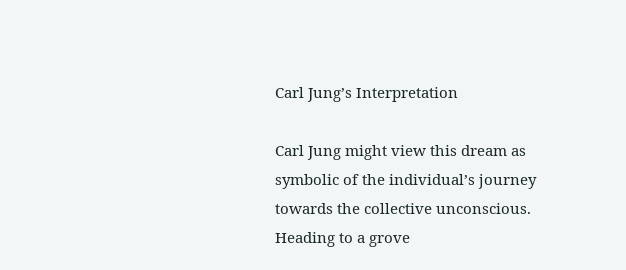Carl Jung’s Interpretation

Carl Jung might view this dream as symbolic of the individual’s journey towards the collective unconscious. Heading to a grove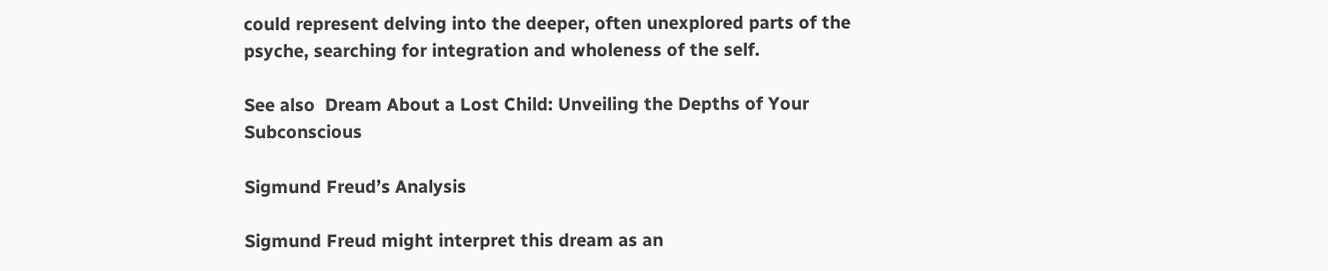could represent delving into the deeper, often unexplored parts of the psyche, searching for integration and wholeness of the self.

See also  Dream About a Lost Child: Unveiling the Depths of Your Subconscious

Sigmund Freud’s Analysis

Sigmund Freud might interpret this dream as an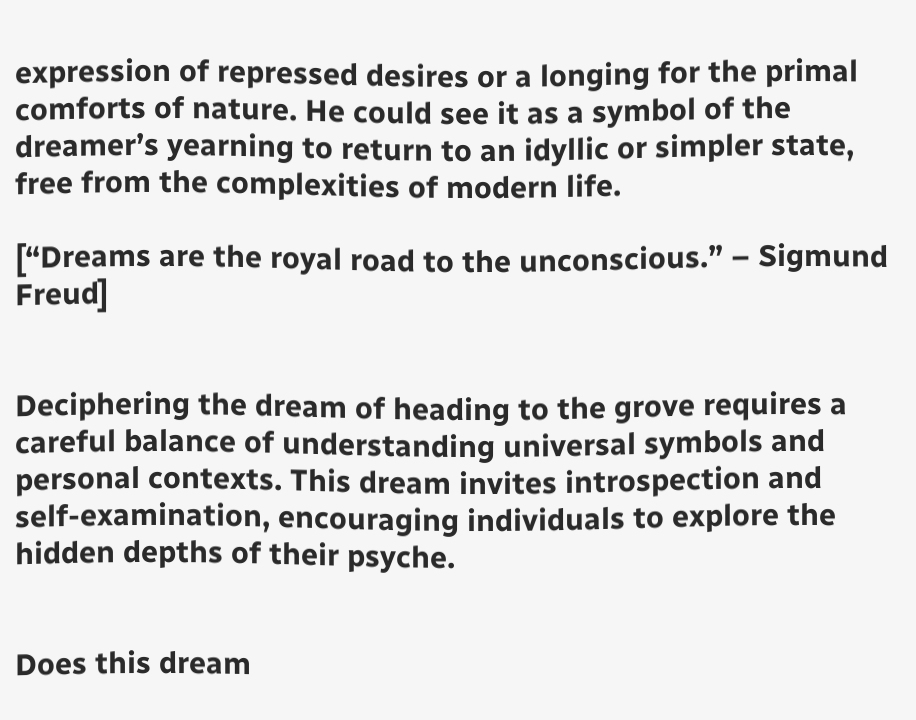expression of repressed desires or a longing for the primal comforts of nature. He could see it as a symbol of the dreamer’s yearning to return to an idyllic or simpler state, free from the complexities of modern life.

[“Dreams are the royal road to the unconscious.” – Sigmund Freud]


Deciphering the dream of heading to the grove requires a careful balance of understanding universal symbols and personal contexts. This dream invites introspection and self-examination, encouraging individuals to explore the hidden depths of their psyche.


Does this dream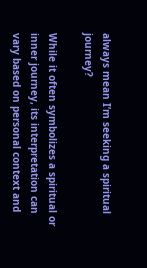always mean I’m seeking a spiritual journey?

While it often symbolizes a spiritual or inner journey, its interpretation can vary based on personal context and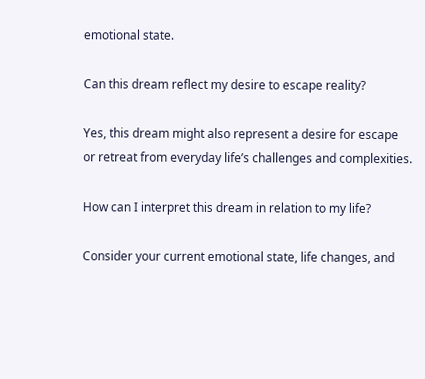emotional state.

Can this dream reflect my desire to escape reality?

Yes, this dream might also represent a desire for escape or retreat from everyday life’s challenges and complexities.

How can I interpret this dream in relation to my life?

Consider your current emotional state, life changes, and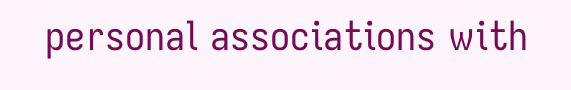personal associations with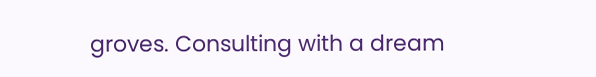groves. Consulting with a dream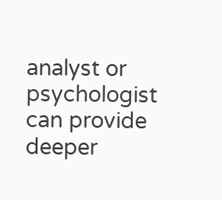analyst or psychologist can provide deeper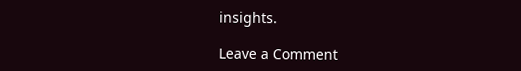insights.

Leave a Comment